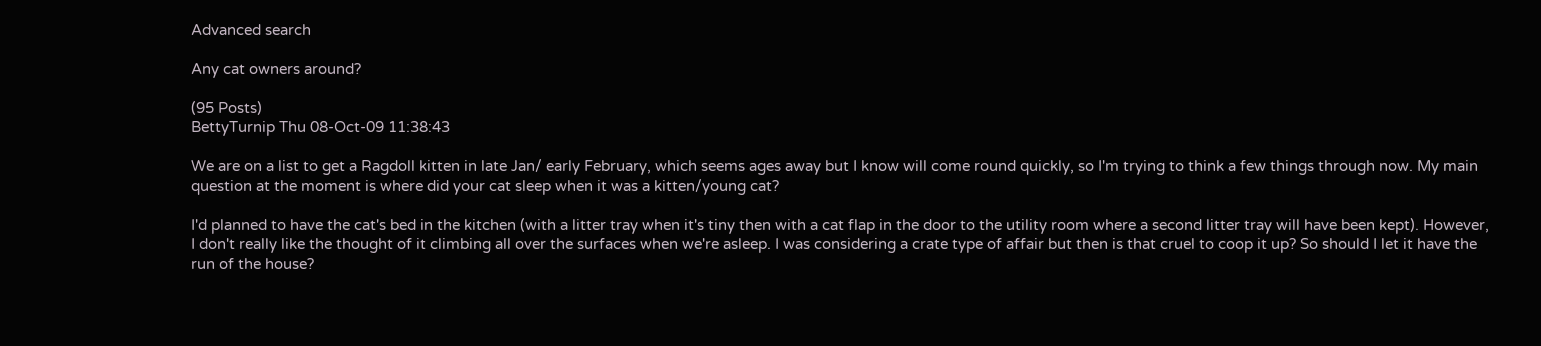Advanced search

Any cat owners around?

(95 Posts)
BettyTurnip Thu 08-Oct-09 11:38:43

We are on a list to get a Ragdoll kitten in late Jan/ early February, which seems ages away but I know will come round quickly, so I'm trying to think a few things through now. My main question at the moment is where did your cat sleep when it was a kitten/young cat?

I'd planned to have the cat's bed in the kitchen (with a litter tray when it's tiny then with a cat flap in the door to the utility room where a second litter tray will have been kept). However, I don't really like the thought of it climbing all over the surfaces when we're asleep. I was considering a crate type of affair but then is that cruel to coop it up? So should I let it have the run of the house?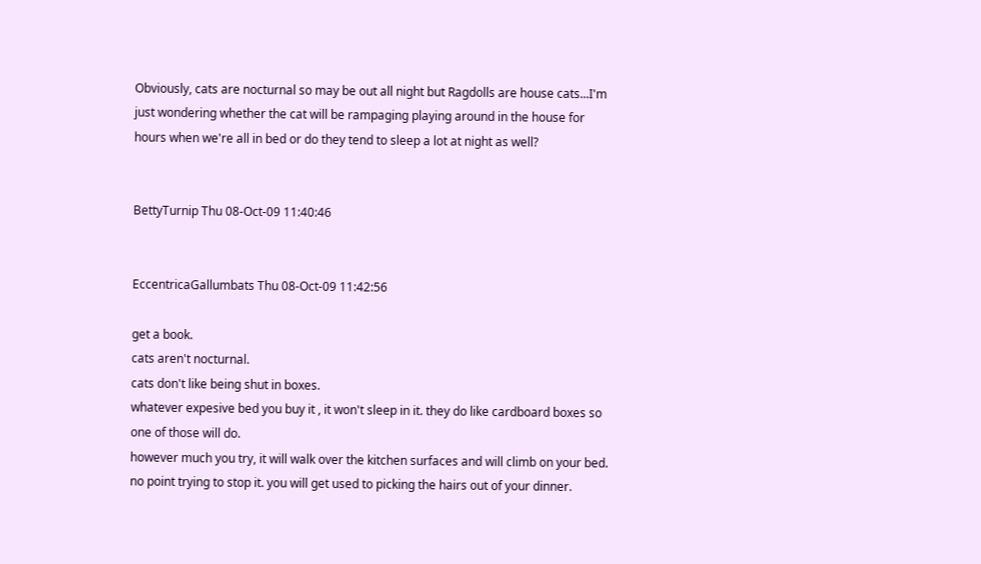Obviously, cats are nocturnal so may be out all night but Ragdolls are house cats...I'm just wondering whether the cat will be rampaging playing around in the house for hours when we're all in bed or do they tend to sleep a lot at night as well?


BettyTurnip Thu 08-Oct-09 11:40:46


EccentricaGallumbats Thu 08-Oct-09 11:42:56

get a book.
cats aren't nocturnal.
cats don't like being shut in boxes.
whatever expesive bed you buy it , it won't sleep in it. they do like cardboard boxes so one of those will do.
however much you try, it will walk over the kitchen surfaces and will climb on your bed. no point trying to stop it. you will get used to picking the hairs out of your dinner.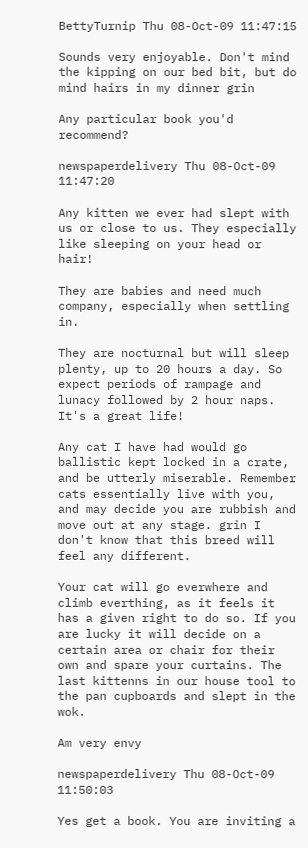BettyTurnip Thu 08-Oct-09 11:47:15

Sounds very enjoyable. Don't mind the kipping on our bed bit, but do mind hairs in my dinner grin

Any particular book you'd recommend?

newspaperdelivery Thu 08-Oct-09 11:47:20

Any kitten we ever had slept with us or close to us. They especially like sleeping on your head or hair!

They are babies and need much company, especially when settling in.

They are nocturnal but will sleep plenty, up to 20 hours a day. So expect periods of rampage and lunacy followed by 2 hour naps. It's a great life!

Any cat I have had would go ballistic kept locked in a crate, and be utterly miserable. Remember cats essentially live with you, and may decide you are rubbish and move out at any stage. grin I don't know that this breed will feel any different.

Your cat will go everwhere and climb everthing, as it feels it has a given right to do so. If you are lucky it will decide on a certain area or chair for their own and spare your curtains. The last kittenns in our house tool to the pan cupboards and slept in the wok.

Am very envy

newspaperdelivery Thu 08-Oct-09 11:50:03

Yes get a book. You are inviting a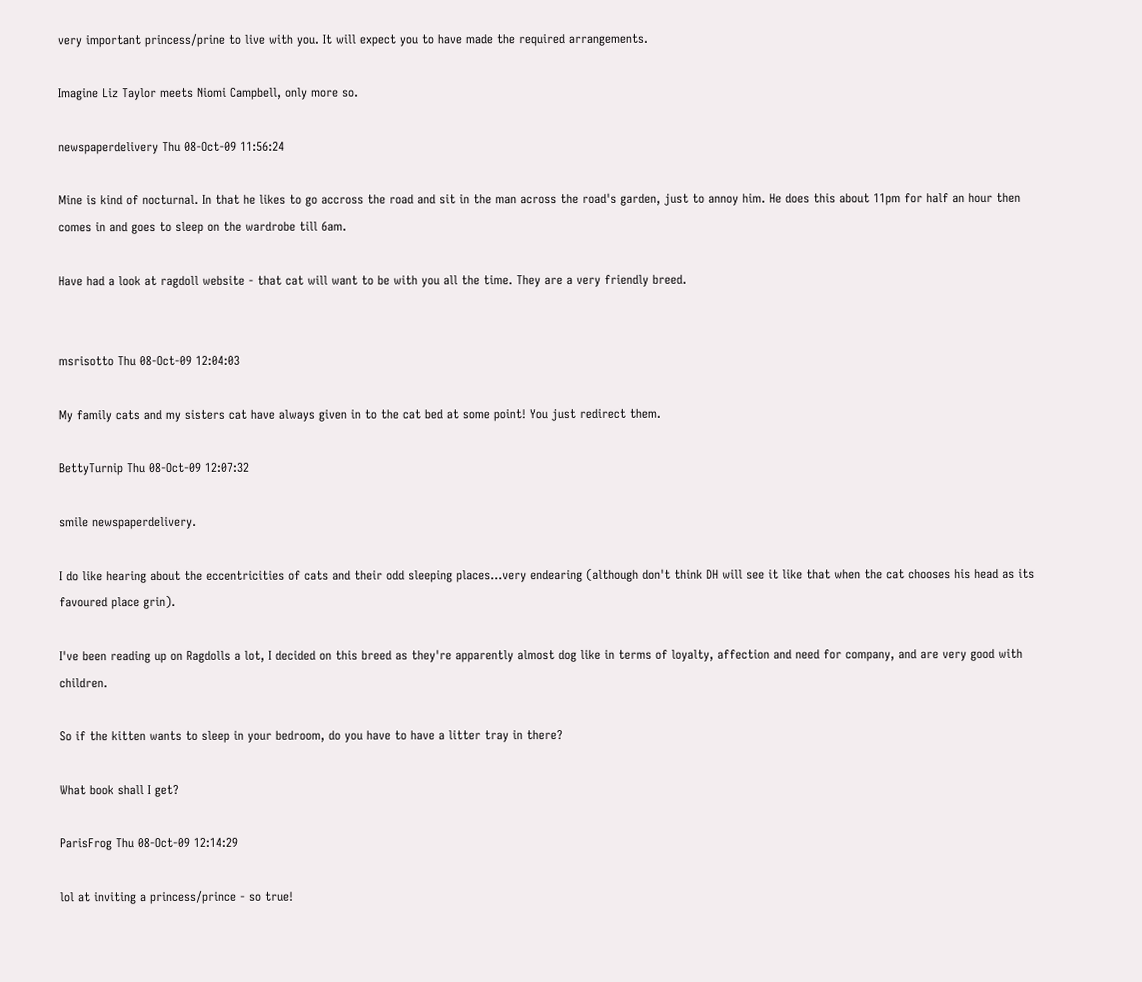very important princess/prine to live with you. It will expect you to have made the required arrangements.

Imagine Liz Taylor meets Niomi Campbell, only more so.

newspaperdelivery Thu 08-Oct-09 11:56:24

Mine is kind of nocturnal. In that he likes to go accross the road and sit in the man across the road's garden, just to annoy him. He does this about 11pm for half an hour then comes in and goes to sleep on the wardrobe till 6am.

Have had a look at ragdoll website - that cat will want to be with you all the time. They are a very friendly breed.


msrisotto Thu 08-Oct-09 12:04:03

My family cats and my sisters cat have always given in to the cat bed at some point! You just redirect them.

BettyTurnip Thu 08-Oct-09 12:07:32

smile newspaperdelivery.

I do like hearing about the eccentricities of cats and their odd sleeping places...very endearing (although don't think DH will see it like that when the cat chooses his head as its favoured place grin).

I've been reading up on Ragdolls a lot, I decided on this breed as they're apparently almost dog like in terms of loyalty, affection and need for company, and are very good with children.

So if the kitten wants to sleep in your bedroom, do you have to have a litter tray in there?

What book shall I get?

ParisFrog Thu 08-Oct-09 12:14:29

lol at inviting a princess/prince - so true!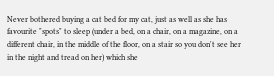Never bothered buying a cat bed for my cat, just as well as she has favourite "spots" to sleep (under a bed, on a chair, on a magazine, on a different chair, in the middle of the floor, on a stair so you don't see her in the night and tread on her) which she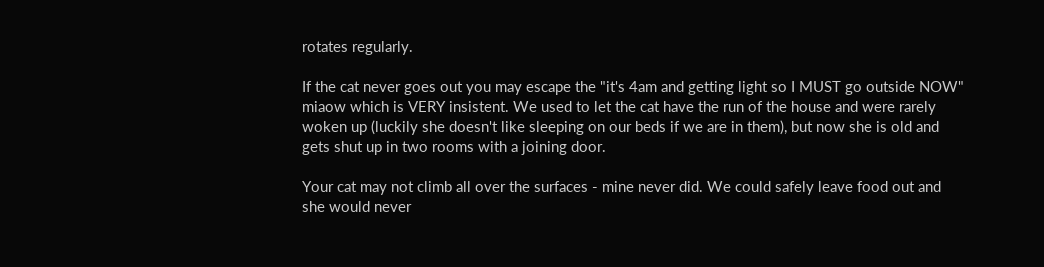rotates regularly.

If the cat never goes out you may escape the "it's 4am and getting light so I MUST go outside NOW" miaow which is VERY insistent. We used to let the cat have the run of the house and were rarely woken up (luckily she doesn't like sleeping on our beds if we are in them), but now she is old and gets shut up in two rooms with a joining door.

Your cat may not climb all over the surfaces - mine never did. We could safely leave food out and she would never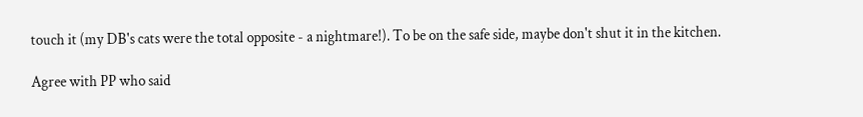touch it (my DB's cats were the total opposite - a nightmare!). To be on the safe side, maybe don't shut it in the kitchen.

Agree with PP who said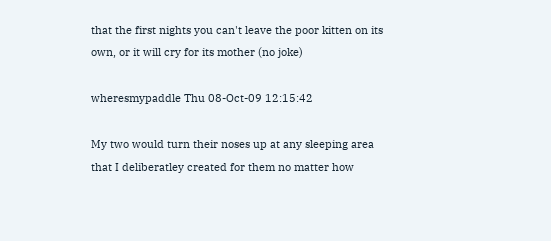that the first nights you can't leave the poor kitten on its own, or it will cry for its mother (no joke)

wheresmypaddle Thu 08-Oct-09 12:15:42

My two would turn their noses up at any sleeping area that I deliberatley created for them no matter how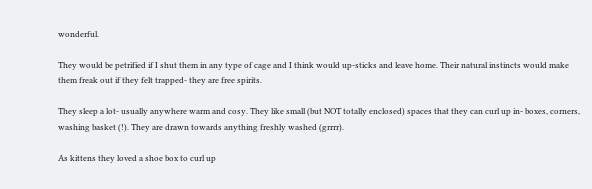wonderful.

They would be petrified if I shut them in any type of cage and I think would up-sticks and leave home. Their natural instincts would make them freak out if they felt trapped- they are free spirits.

They sleep a lot- usually anywhere warm and cosy. They like small (but NOT totally enclosed) spaces that they can curl up in- boxes, corners, washing basket (!). They are drawn towards anything freshly washed (grrrr).

As kittens they loved a shoe box to curl up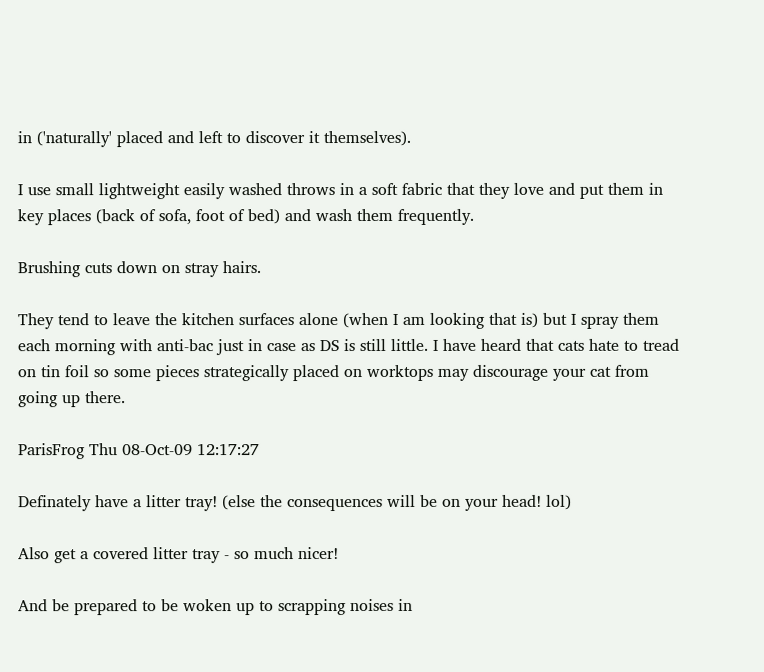in ('naturally' placed and left to discover it themselves).

I use small lightweight easily washed throws in a soft fabric that they love and put them in key places (back of sofa, foot of bed) and wash them frequently.

Brushing cuts down on stray hairs.

They tend to leave the kitchen surfaces alone (when I am looking that is) but I spray them each morning with anti-bac just in case as DS is still little. I have heard that cats hate to tread on tin foil so some pieces strategically placed on worktops may discourage your cat from going up there.

ParisFrog Thu 08-Oct-09 12:17:27

Definately have a litter tray! (else the consequences will be on your head! lol)

Also get a covered litter tray - so much nicer!

And be prepared to be woken up to scrapping noises in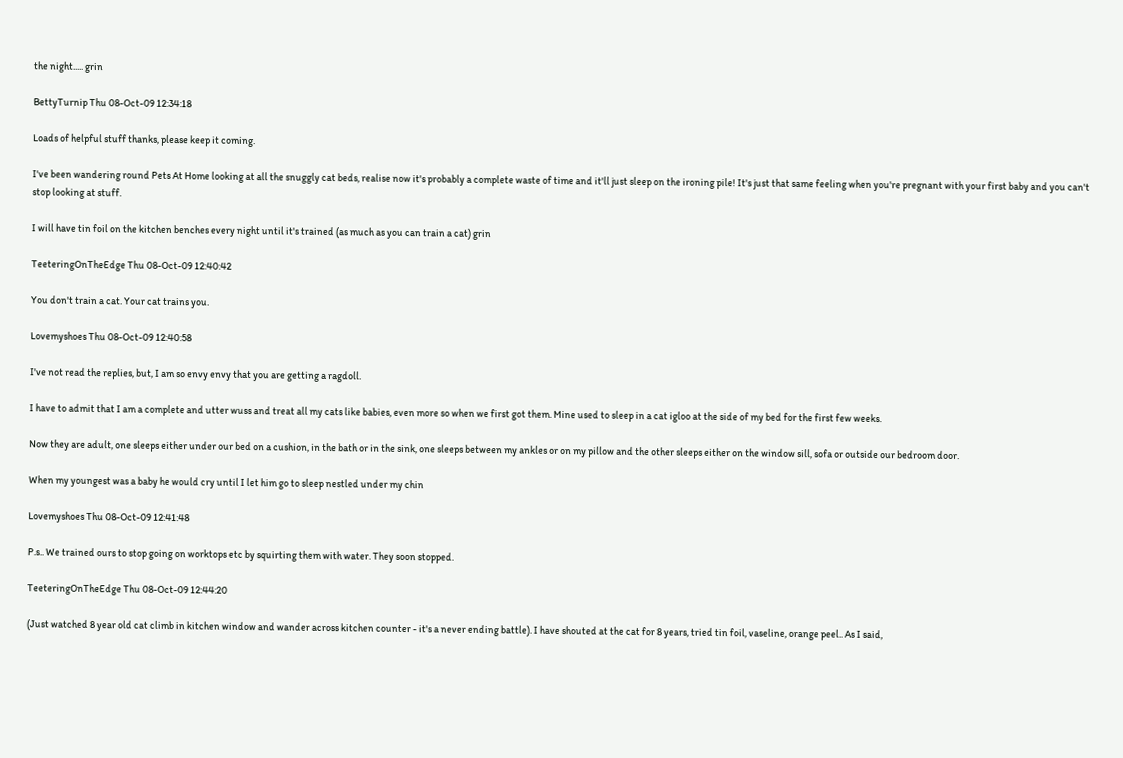the night..... grin

BettyTurnip Thu 08-Oct-09 12:34:18

Loads of helpful stuff thanks, please keep it coming.

I've been wandering round Pets At Home looking at all the snuggly cat beds, realise now it's probably a complete waste of time and it'll just sleep on the ironing pile! It's just that same feeling when you're pregnant with your first baby and you can't stop looking at stuff.

I will have tin foil on the kitchen benches every night until it's trained (as much as you can train a cat) grin

TeeteringOnTheEdge Thu 08-Oct-09 12:40:42

You don't train a cat. Your cat trains you.

Lovemyshoes Thu 08-Oct-09 12:40:58

I've not read the replies, but, I am so envy envy that you are getting a ragdoll.

I have to admit that I am a complete and utter wuss and treat all my cats like babies, even more so when we first got them. Mine used to sleep in a cat igloo at the side of my bed for the first few weeks.

Now they are adult, one sleeps either under our bed on a cushion, in the bath or in the sink, one sleeps between my ankles or on my pillow and the other sleeps either on the window sill, sofa or outside our bedroom door.

When my youngest was a baby he would cry until I let him go to sleep nestled under my chin

Lovemyshoes Thu 08-Oct-09 12:41:48

P.s.. We trained ours to stop going on worktops etc by squirting them with water. They soon stopped.

TeeteringOnTheEdge Thu 08-Oct-09 12:44:20

(Just watched 8 year old cat climb in kitchen window and wander across kitchen counter - it's a never ending battle). I have shouted at the cat for 8 years, tried tin foil, vaseline, orange peel.. As I said,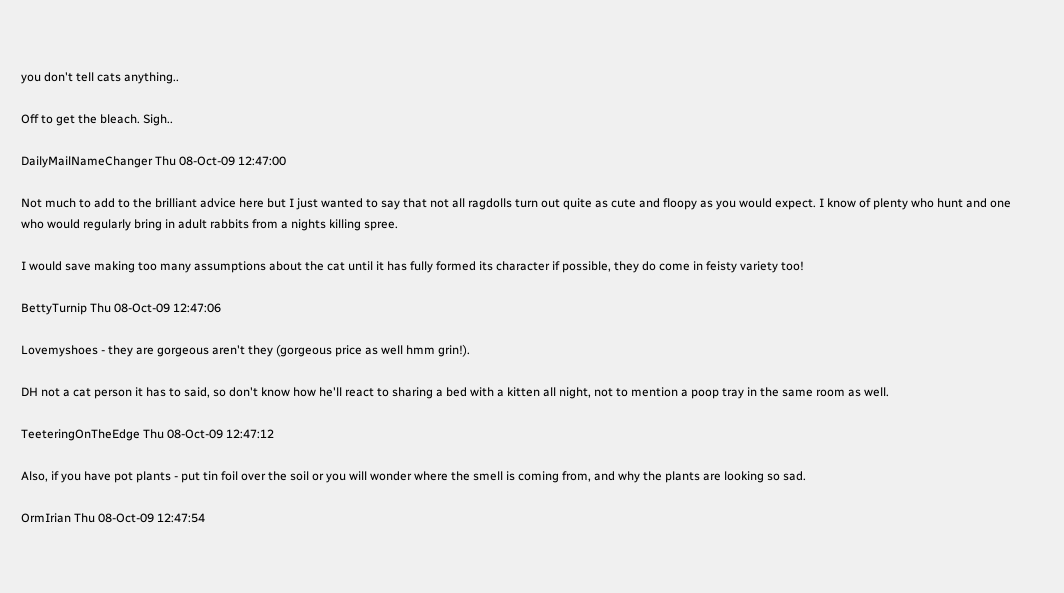you don't tell cats anything..

Off to get the bleach. Sigh..

DailyMailNameChanger Thu 08-Oct-09 12:47:00

Not much to add to the brilliant advice here but I just wanted to say that not all ragdolls turn out quite as cute and floopy as you would expect. I know of plenty who hunt and one who would regularly bring in adult rabbits from a nights killing spree.

I would save making too many assumptions about the cat until it has fully formed its character if possible, they do come in feisty variety too!

BettyTurnip Thu 08-Oct-09 12:47:06

Lovemyshoes - they are gorgeous aren't they (gorgeous price as well hmm grin!).

DH not a cat person it has to said, so don't know how he'll react to sharing a bed with a kitten all night, not to mention a poop tray in the same room as well.

TeeteringOnTheEdge Thu 08-Oct-09 12:47:12

Also, if you have pot plants - put tin foil over the soil or you will wonder where the smell is coming from, and why the plants are looking so sad.

OrmIrian Thu 08-Oct-09 12:47:54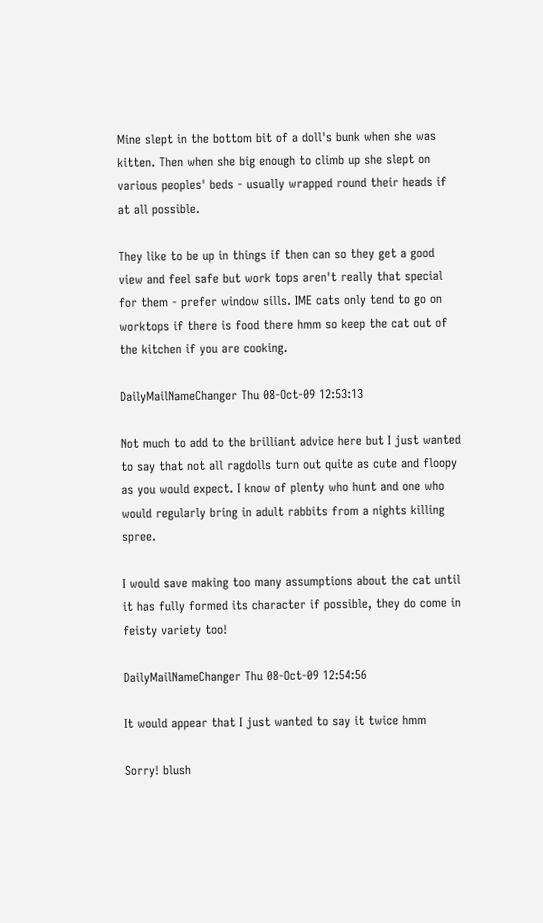Mine slept in the bottom bit of a doll's bunk when she was kitten. Then when she big enough to climb up she slept on various peoples' beds - usually wrapped round their heads if at all possible.

They like to be up in things if then can so they get a good view and feel safe but work tops aren't really that special for them - prefer window sills. IME cats only tend to go on worktops if there is food there hmm so keep the cat out of the kitchen if you are cooking.

DailyMailNameChanger Thu 08-Oct-09 12:53:13

Not much to add to the brilliant advice here but I just wanted to say that not all ragdolls turn out quite as cute and floopy as you would expect. I know of plenty who hunt and one who would regularly bring in adult rabbits from a nights killing spree.

I would save making too many assumptions about the cat until it has fully formed its character if possible, they do come in feisty variety too!

DailyMailNameChanger Thu 08-Oct-09 12:54:56

It would appear that I just wanted to say it twice hmm

Sorry! blush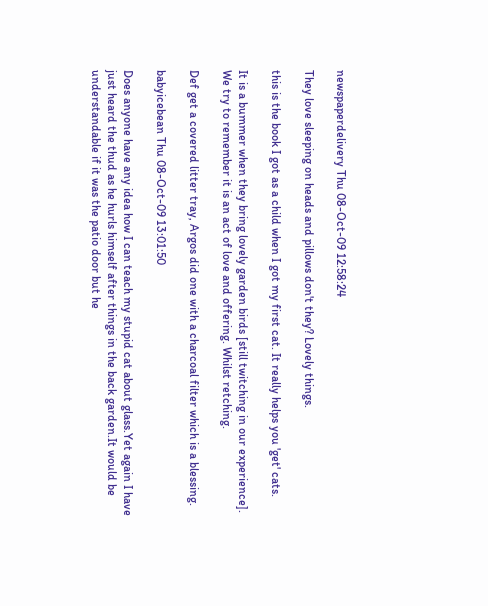newspaperdelivery Thu 08-Oct-09 12:58:24

They love sleeping on heads and pillows don't they? Lovely things.

this is the book I got as a child when I got my first cat. It really helps you 'get' cats.

It is a bummer when they bring lovely garden birds [still twitching in our experience]. We try to remember it is an act of love and offering. Whilst retching.

Def get a covered litter tray, Argos did one with a charcoal filter which is a blessing.

babyicebean Thu 08-Oct-09 13:01:50

Does anyone have any idea how I can teach my stupid cat about glass.Yet again I have just heard the thud as he hurls himself after things in the back garden.It would be understandable if it was the patio door but he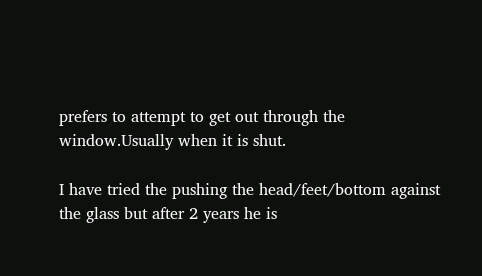prefers to attempt to get out through the window.Usually when it is shut.

I have tried the pushing the head/feet/bottom against the glass but after 2 years he is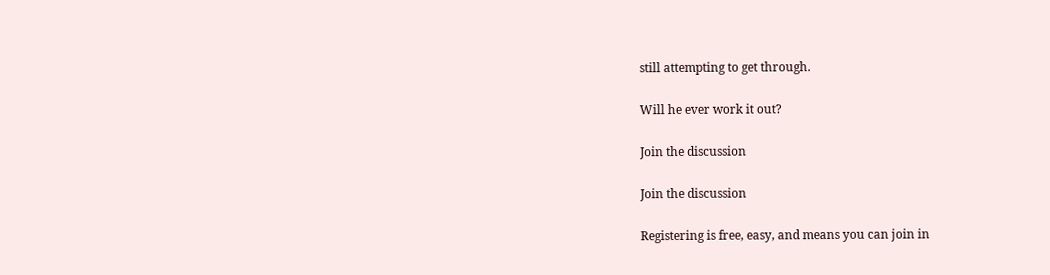still attempting to get through.

Will he ever work it out?

Join the discussion

Join the discussion

Registering is free, easy, and means you can join in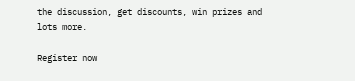the discussion, get discounts, win prizes and lots more.

Register now